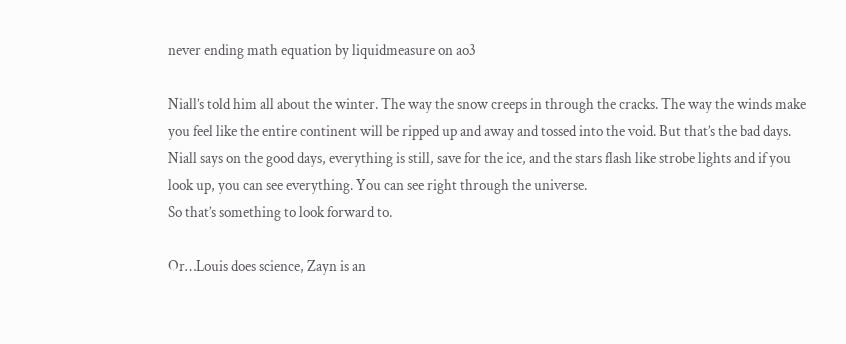never ending math equation by liquidmeasure on ao3

Niall’s told him all about the winter. The way the snow creeps in through the cracks. The way the winds make you feel like the entire continent will be ripped up and away and tossed into the void. But that’s the bad days. Niall says on the good days, everything is still, save for the ice, and the stars flash like strobe lights and if you look up, you can see everything. You can see right through the universe.
So that’s something to look forward to.

Or…Louis does science, Zayn is an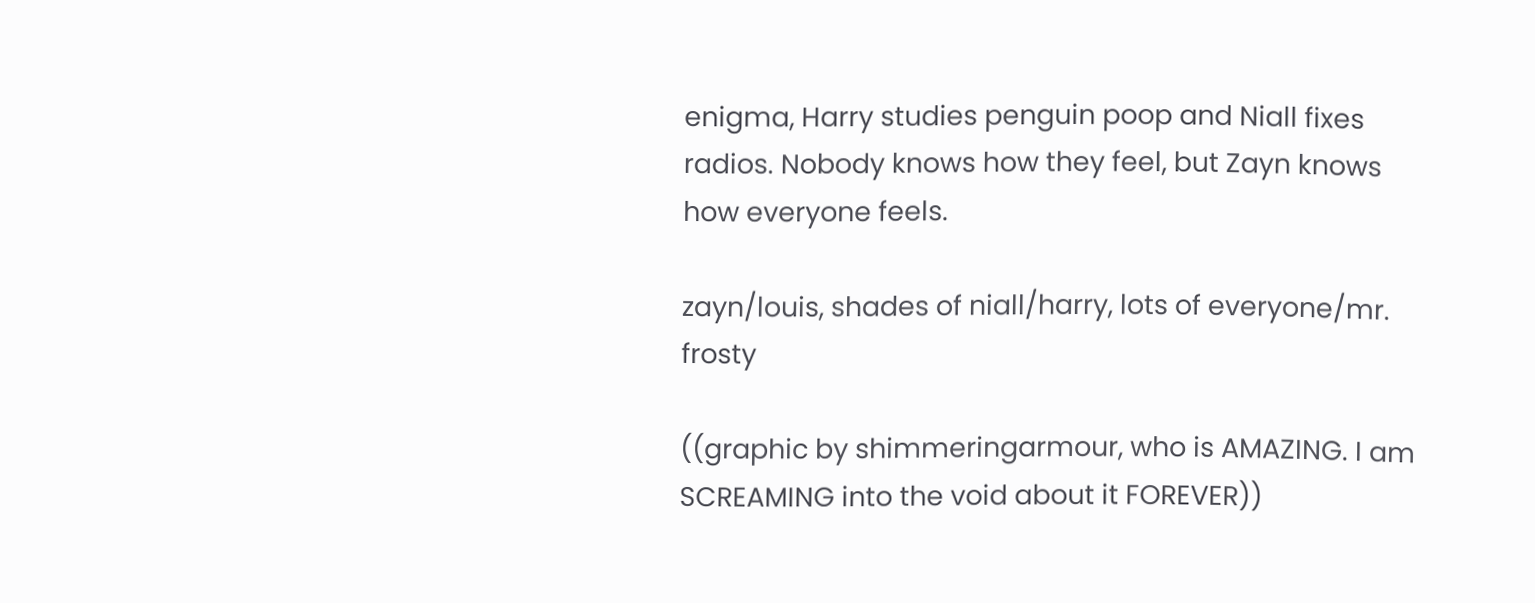enigma, Harry studies penguin poop and Niall fixes radios. Nobody knows how they feel, but Zayn knows how everyone feels.

zayn/louis, shades of niall/harry, lots of everyone/mr. frosty

((graphic by shimmeringarmour, who is AMAZING. I am SCREAMING into the void about it FOREVER))